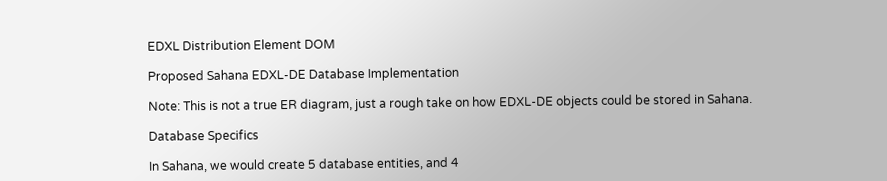EDXL Distribution Element DOM

Proposed Sahana EDXL-DE Database Implementation

Note: This is not a true ER diagram, just a rough take on how EDXL-DE objects could be stored in Sahana.

Database Specifics

In Sahana, we would create 5 database entities, and 4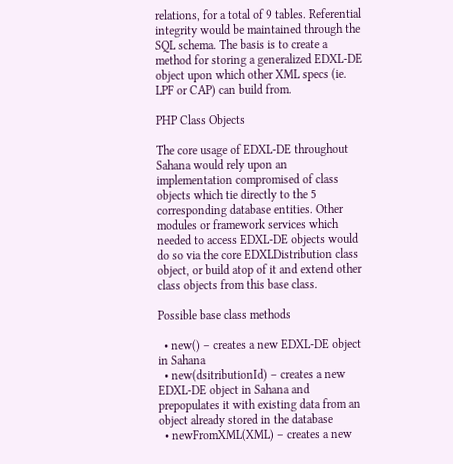relations, for a total of 9 tables. Referential integrity would be maintained through the SQL schema. The basis is to create a method for storing a generalized EDXL-DE object upon which other XML specs (ie. LPF or CAP) can build from.

PHP Class Objects

The core usage of EDXL-DE throughout Sahana would rely upon an implementation compromised of class objects which tie directly to the 5 corresponding database entities. Other modules or framework services which needed to access EDXL-DE objects would do so via the core EDXLDistribution class object, or build atop of it and extend other class objects from this base class.

Possible base class methods

  • new() – creates a new EDXL-DE object in Sahana
  • new(dsitributionId) – creates a new EDXL-DE object in Sahana and prepopulates it with existing data from an object already stored in the database
  • newFromXML(XML) – creates a new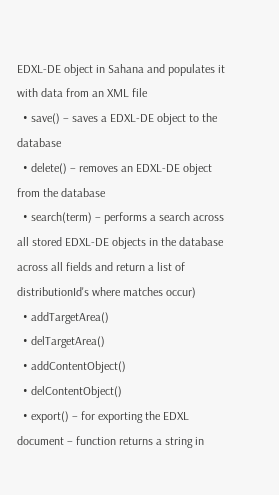EDXL-DE object in Sahana and populates it with data from an XML file
  • save() – saves a EDXL-DE object to the database
  • delete() – removes an EDXL-DE object from the database
  • search(term) – performs a search across all stored EDXL-DE objects in the database across all fields and return a list of distributionId's where matches occur)
  • addTargetArea()
  • delTargetArea()
  • addContentObject()
  • delContentObject()
  • export() – for exporting the EDXL document – function returns a string in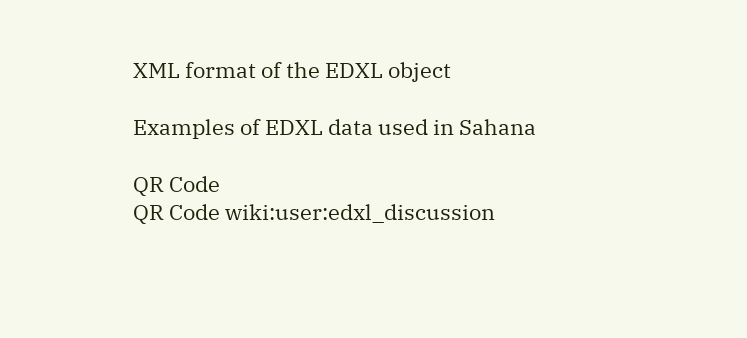XML format of the EDXL object

Examples of EDXL data used in Sahana

QR Code
QR Code wiki:user:edxl_discussion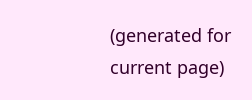(generated for current page)